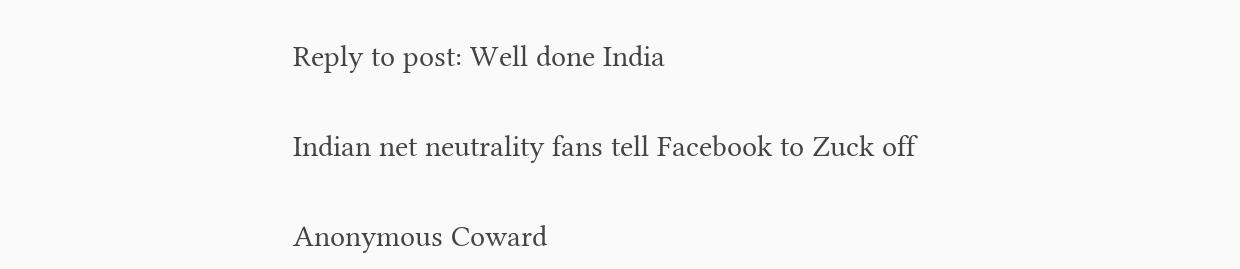Reply to post: Well done India

Indian net neutrality fans tell Facebook to Zuck off

Anonymous Coward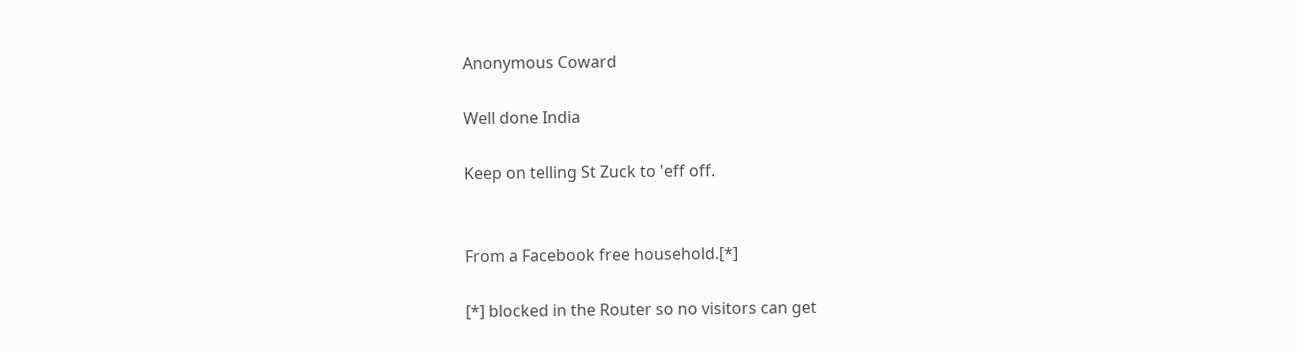Anonymous Coward

Well done India

Keep on telling St Zuck to 'eff off.


From a Facebook free household.[*]

[*] blocked in the Router so no visitors can get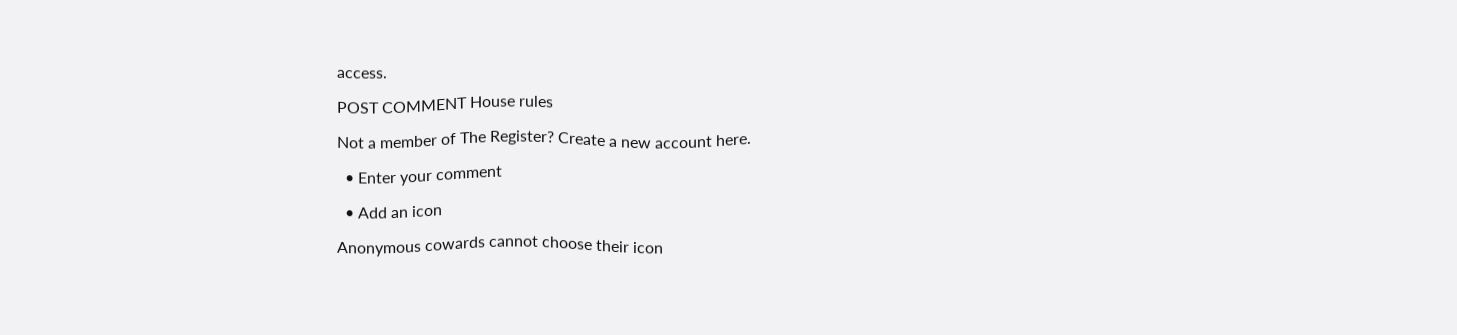access.

POST COMMENT House rules

Not a member of The Register? Create a new account here.

  • Enter your comment

  • Add an icon

Anonymous cowards cannot choose their icon